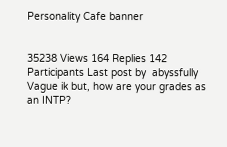Personality Cafe banner


35238 Views 164 Replies 142 Participants Last post by  abyssfully
Vague ik but, how are your grades as an INTP?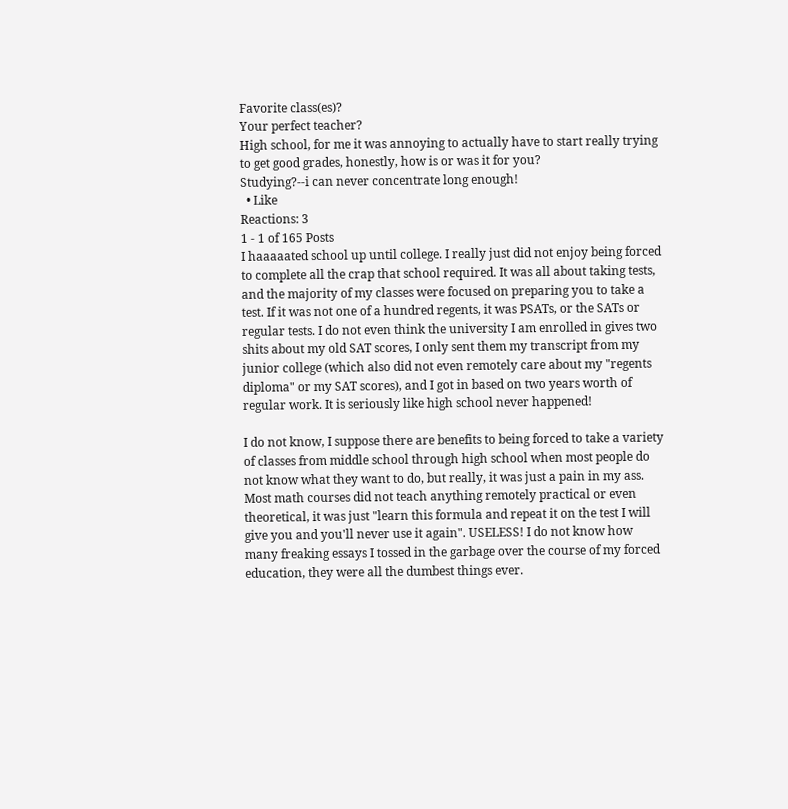Favorite class(es)?
Your perfect teacher?
High school, for me it was annoying to actually have to start really trying to get good grades, honestly, how is or was it for you?
Studying?--i can never concentrate long enough!
  • Like
Reactions: 3
1 - 1 of 165 Posts
I haaaaated school up until college. I really just did not enjoy being forced to complete all the crap that school required. It was all about taking tests, and the majority of my classes were focused on preparing you to take a test. If it was not one of a hundred regents, it was PSATs, or the SATs or regular tests. I do not even think the university I am enrolled in gives two shits about my old SAT scores, I only sent them my transcript from my junior college (which also did not even remotely care about my "regents diploma" or my SAT scores), and I got in based on two years worth of regular work. It is seriously like high school never happened!

I do not know, I suppose there are benefits to being forced to take a variety of classes from middle school through high school when most people do not know what they want to do, but really, it was just a pain in my ass. Most math courses did not teach anything remotely practical or even theoretical, it was just "learn this formula and repeat it on the test I will give you and you'll never use it again". USELESS! I do not know how many freaking essays I tossed in the garbage over the course of my forced education, they were all the dumbest things ever.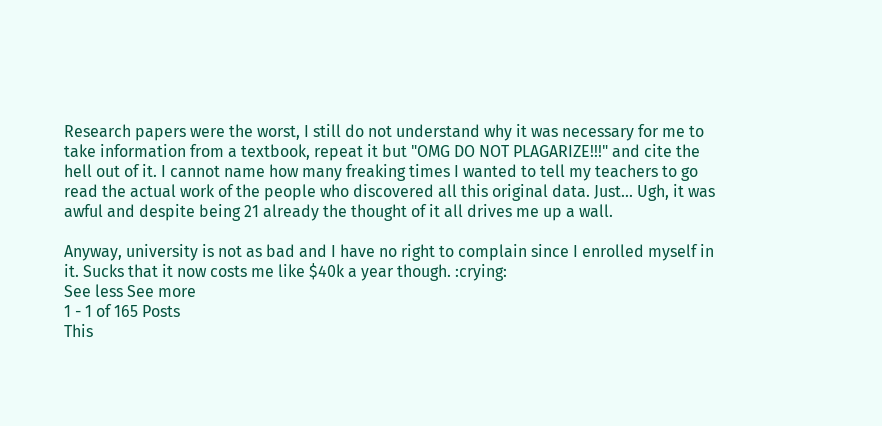Research papers were the worst, I still do not understand why it was necessary for me to take information from a textbook, repeat it but "OMG DO NOT PLAGARIZE!!!" and cite the hell out of it. I cannot name how many freaking times I wanted to tell my teachers to go read the actual work of the people who discovered all this original data. Just... Ugh, it was awful and despite being 21 already the thought of it all drives me up a wall.

Anyway, university is not as bad and I have no right to complain since I enrolled myself in it. Sucks that it now costs me like $40k a year though. :crying:
See less See more
1 - 1 of 165 Posts
This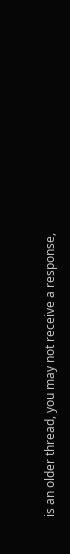is an older thread, you may not receive a response,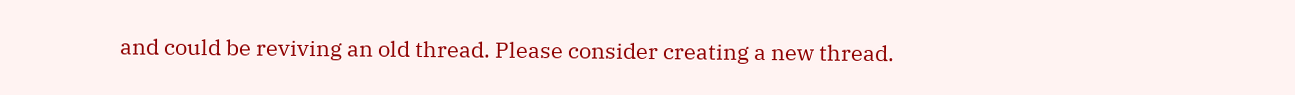and could be reviving an old thread. Please consider creating a new thread.